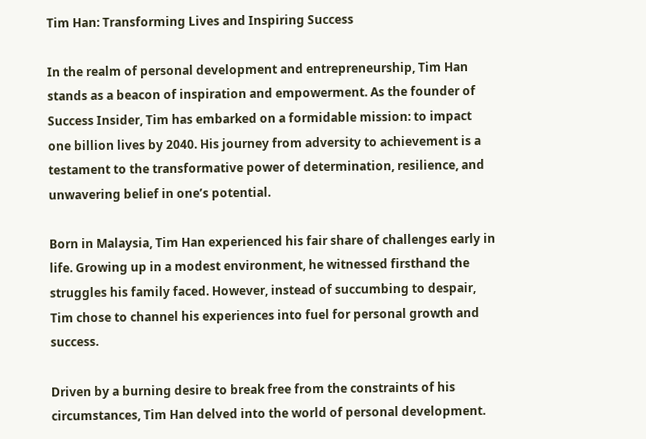Tim Han: Transforming Lives and Inspiring Success

In the realm of personal development and entrepreneurship, Tim Han stands as a beacon of inspiration and empowerment. As the founder of Success Insider, Tim has embarked on a formidable mission: to impact one billion lives by 2040. His journey from adversity to achievement is a testament to the transformative power of determination, resilience, and unwavering belief in one’s potential.

Born in Malaysia, Tim Han experienced his fair share of challenges early in life. Growing up in a modest environment, he witnessed firsthand the struggles his family faced. However, instead of succumbing to despair, Tim chose to channel his experiences into fuel for personal growth and success.

Driven by a burning desire to break free from the constraints of his circumstances, Tim Han delved into the world of personal development.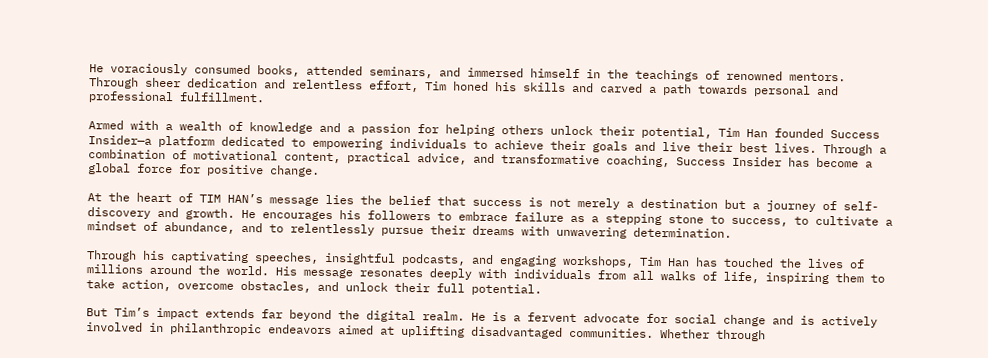He voraciously consumed books, attended seminars, and immersed himself in the teachings of renowned mentors. Through sheer dedication and relentless effort, Tim honed his skills and carved a path towards personal and professional fulfillment.

Armed with a wealth of knowledge and a passion for helping others unlock their potential, Tim Han founded Success Insider—a platform dedicated to empowering individuals to achieve their goals and live their best lives. Through a combination of motivational content, practical advice, and transformative coaching, Success Insider has become a global force for positive change.

At the heart of TIM HAN’s message lies the belief that success is not merely a destination but a journey of self-discovery and growth. He encourages his followers to embrace failure as a stepping stone to success, to cultivate a mindset of abundance, and to relentlessly pursue their dreams with unwavering determination.

Through his captivating speeches, insightful podcasts, and engaging workshops, Tim Han has touched the lives of millions around the world. His message resonates deeply with individuals from all walks of life, inspiring them to take action, overcome obstacles, and unlock their full potential.

But Tim’s impact extends far beyond the digital realm. He is a fervent advocate for social change and is actively involved in philanthropic endeavors aimed at uplifting disadvantaged communities. Whether through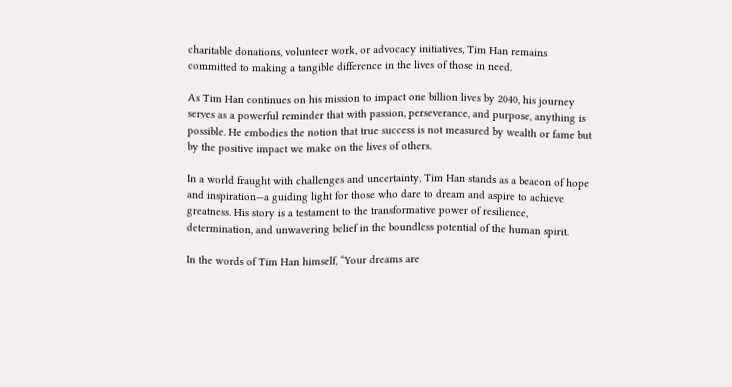charitable donations, volunteer work, or advocacy initiatives, Tim Han remains committed to making a tangible difference in the lives of those in need.

As Tim Han continues on his mission to impact one billion lives by 2040, his journey serves as a powerful reminder that with passion, perseverance, and purpose, anything is possible. He embodies the notion that true success is not measured by wealth or fame but by the positive impact we make on the lives of others.

In a world fraught with challenges and uncertainty, Tim Han stands as a beacon of hope and inspiration—a guiding light for those who dare to dream and aspire to achieve greatness. His story is a testament to the transformative power of resilience, determination, and unwavering belief in the boundless potential of the human spirit.

In the words of Tim Han himself, “Your dreams are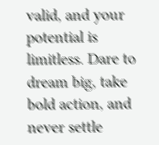valid, and your potential is limitless. Dare to dream big, take bold action, and never settle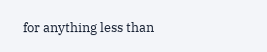for anything less than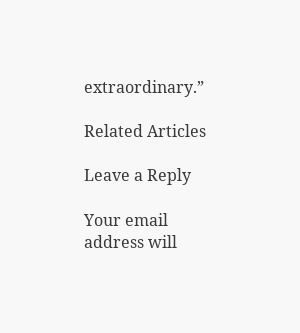extraordinary.”

Related Articles

Leave a Reply

Your email address will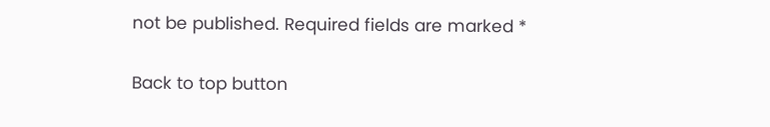not be published. Required fields are marked *

Back to top button